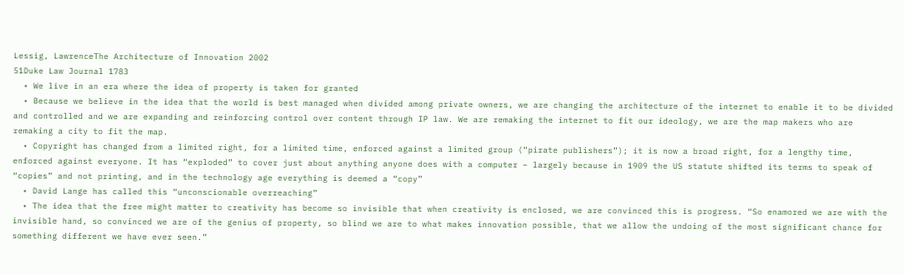Lessig, LawrenceThe Architecture of Innovation 2002
51Duke Law Journal 1783
  • We live in an era where the idea of property is taken for granted
  • Because we believe in the idea that the world is best managed when divided among private owners, we are changing the architecture of the internet to enable it to be divided and controlled and we are expanding and reinforcing control over content through IP law. We are remaking the internet to fit our ideology, we are the map makers who are remaking a city to fit the map.
  • Copyright has changed from a limited right, for a limited time, enforced against a limited group (“pirate publishers”); it is now a broad right, for a lengthy time, enforced against everyone. It has “exploded” to cover just about anything anyone does with a computer – largely because in 1909 the US statute shifted its terms to speak of “copies” and not printing, and in the technology age everything is deemed a “copy”
  • David Lange has called this “unconscionable overreaching”
  • The idea that the free might matter to creativity has become so invisible that when creativity is enclosed, we are convinced this is progress. “So enamored we are with the invisible hand, so convinced we are of the genius of property, so blind we are to what makes innovation possible, that we allow the undoing of the most significant chance for something different we have ever seen.”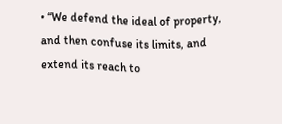• “We defend the ideal of property, and then confuse its limits, and extend its reach to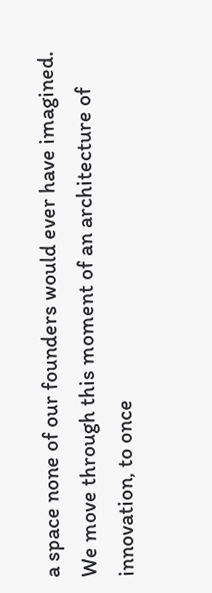a space none of our founders would ever have imagined. We move through this moment of an architecture of innovation, to once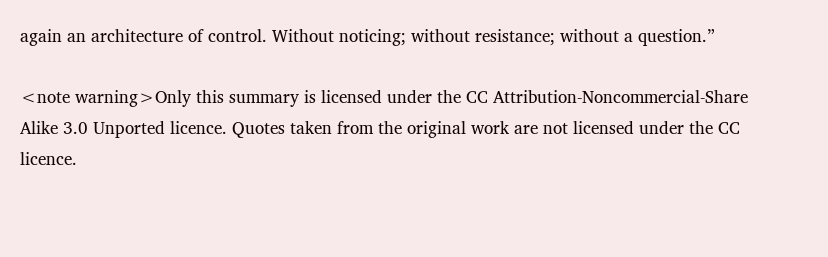again an architecture of control. Without noticing; without resistance; without a question.”

<note warning>Only this summary is licensed under the CC Attribution-Noncommercial-Share Alike 3.0 Unported licence. Quotes taken from the original work are not licensed under the CC licence.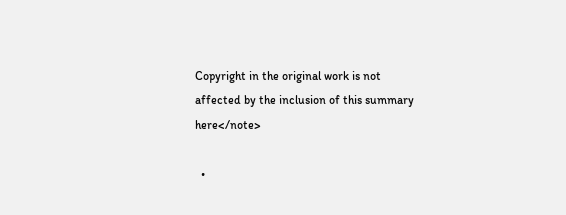Copyright in the original work is not affected by the inclusion of this summary here</note>

  •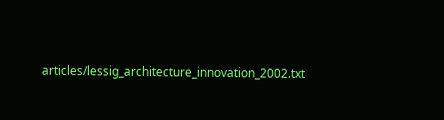articles/lessig_architecture_innovation_2002.txt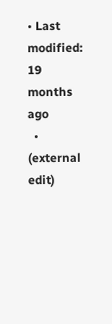• Last modified: 19 months ago
  • (external edit)